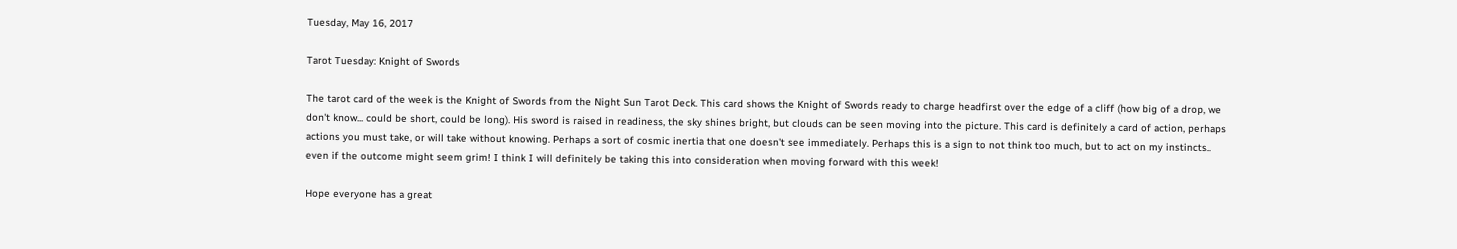Tuesday, May 16, 2017

Tarot Tuesday: Knight of Swords

The tarot card of the week is the Knight of Swords from the Night Sun Tarot Deck. This card shows the Knight of Swords ready to charge headfirst over the edge of a cliff (how big of a drop, we don't know... could be short, could be long). His sword is raised in readiness, the sky shines bright, but clouds can be seen moving into the picture. This card is definitely a card of action, perhaps actions you must take, or will take without knowing. Perhaps a sort of cosmic inertia that one doesn't see immediately. Perhaps this is a sign to not think too much, but to act on my instincts.. even if the outcome might seem grim! I think I will definitely be taking this into consideration when moving forward with this week!

Hope everyone has a great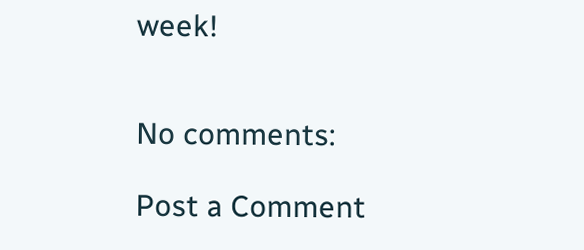week!


No comments:

Post a Comment